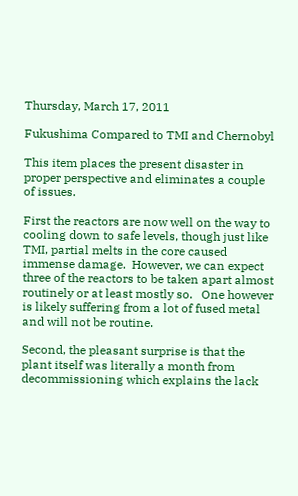Thursday, March 17, 2011

Fukushima Compared to TMI and Chernobyl

This item places the present disaster in proper perspective and eliminates a couple of issues.

First the reactors are now well on the way to cooling down to safe levels, though just like TMI, partial melts in the core caused immense damage.  However, we can expect three of the reactors to be taken apart almost routinely or at least mostly so.   One however is likely suffering from a lot of fused metal and will not be routine.

Second, the pleasant surprise is that the plant itself was literally a month from decommissioning which explains the lack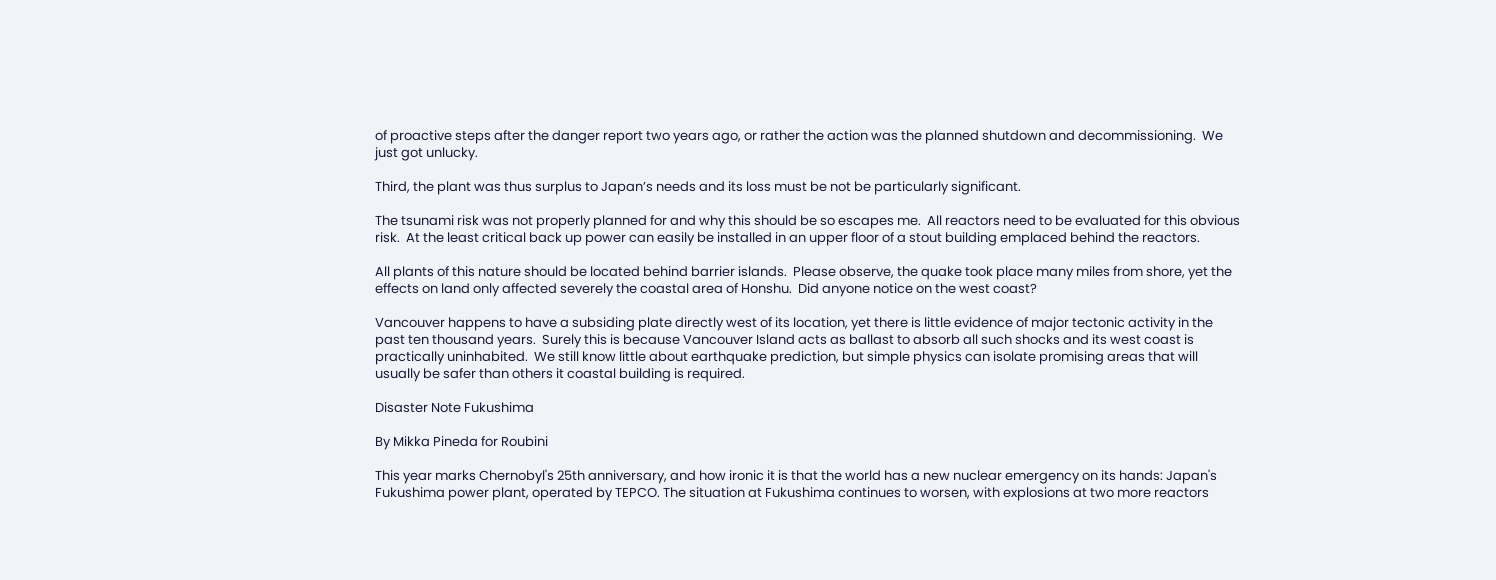of proactive steps after the danger report two years ago, or rather the action was the planned shutdown and decommissioning.  We just got unlucky.

Third, the plant was thus surplus to Japan’s needs and its loss must be not be particularly significant.

The tsunami risk was not properly planned for and why this should be so escapes me.  All reactors need to be evaluated for this obvious risk.  At the least critical back up power can easily be installed in an upper floor of a stout building emplaced behind the reactors.

All plants of this nature should be located behind barrier islands.  Please observe, the quake took place many miles from shore, yet the effects on land only affected severely the coastal area of Honshu.  Did anyone notice on the west coast?

Vancouver happens to have a subsiding plate directly west of its location, yet there is little evidence of major tectonic activity in the past ten thousand years.  Surely this is because Vancouver Island acts as ballast to absorb all such shocks and its west coast is practically uninhabited.  We still know little about earthquake prediction, but simple physics can isolate promising areas that will usually be safer than others it coastal building is required.

Disaster Note Fukushima

By Mikka Pineda for Roubini

This year marks Chernobyl's 25th anniversary, and how ironic it is that the world has a new nuclear emergency on its hands: Japan's Fukushima power plant, operated by TEPCO. The situation at Fukushima continues to worsen, with explosions at two more reactors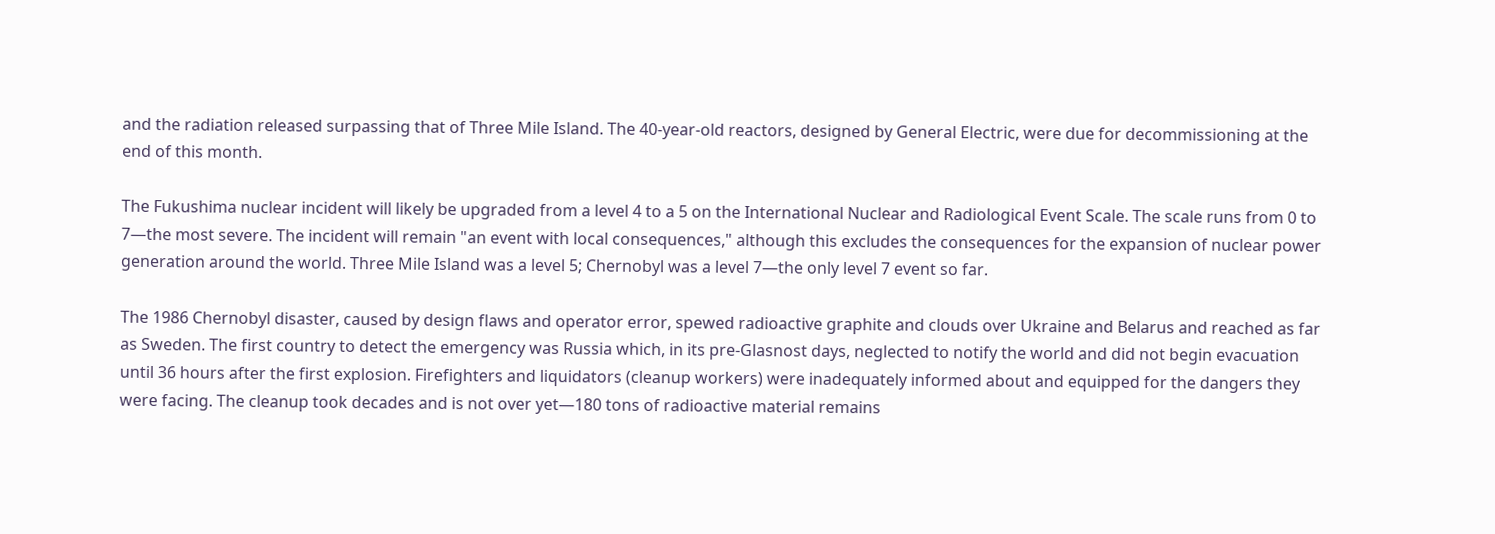and the radiation released surpassing that of Three Mile Island. The 40-year-old reactors, designed by General Electric, were due for decommissioning at the end of this month.

The Fukushima nuclear incident will likely be upgraded from a level 4 to a 5 on the International Nuclear and Radiological Event Scale. The scale runs from 0 to 7—the most severe. The incident will remain "an event with local consequences," although this excludes the consequences for the expansion of nuclear power generation around the world. Three Mile Island was a level 5; Chernobyl was a level 7—the only level 7 event so far.

The 1986 Chernobyl disaster, caused by design flaws and operator error, spewed radioactive graphite and clouds over Ukraine and Belarus and reached as far as Sweden. The first country to detect the emergency was Russia which, in its pre-Glasnost days, neglected to notify the world and did not begin evacuation until 36 hours after the first explosion. Firefighters and liquidators (cleanup workers) were inadequately informed about and equipped for the dangers they were facing. The cleanup took decades and is not over yet—180 tons of radioactive material remains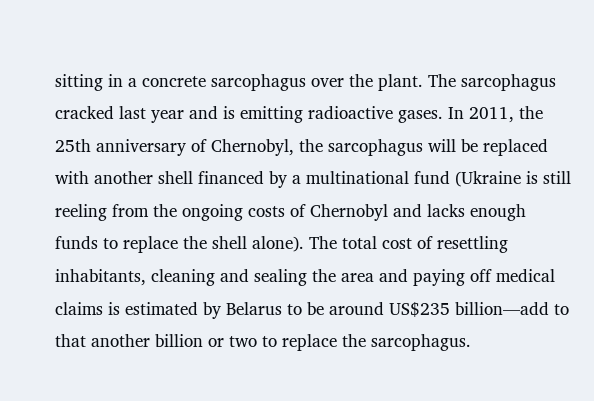sitting in a concrete sarcophagus over the plant. The sarcophagus cracked last year and is emitting radioactive gases. In 2011, the 25th anniversary of Chernobyl, the sarcophagus will be replaced with another shell financed by a multinational fund (Ukraine is still reeling from the ongoing costs of Chernobyl and lacks enough funds to replace the shell alone). The total cost of resettling inhabitants, cleaning and sealing the area and paying off medical claims is estimated by Belarus to be around US$235 billion—add to that another billion or two to replace the sarcophagus.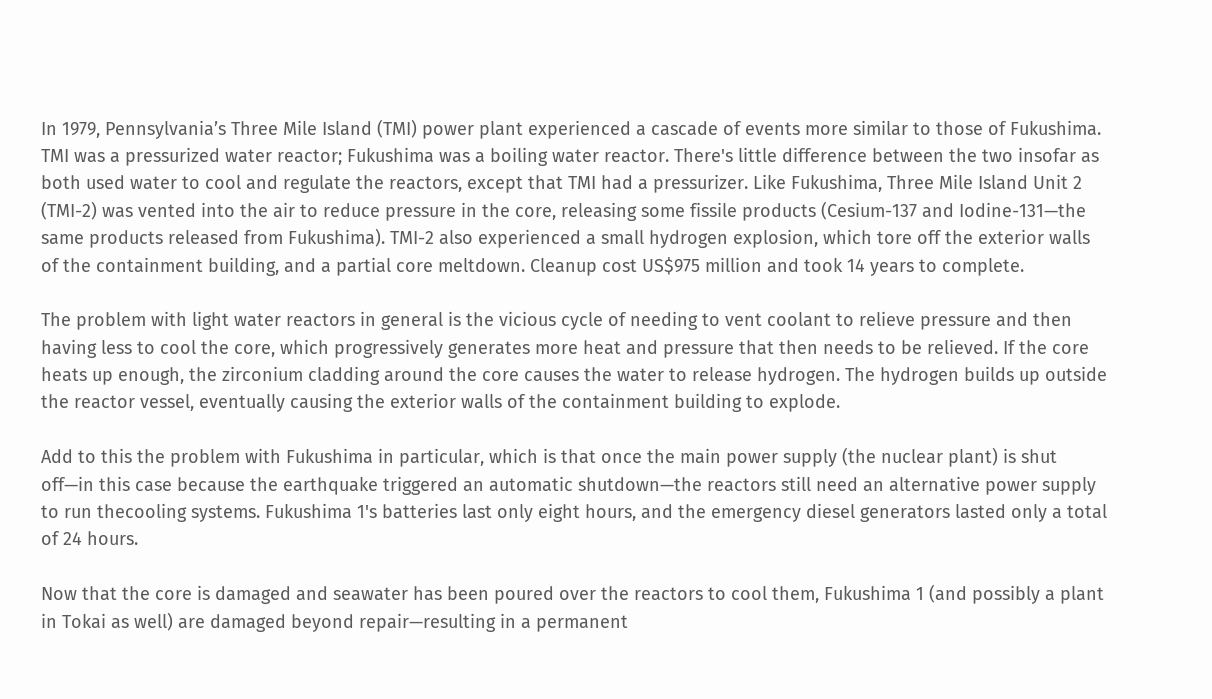In 1979, Pennsylvania’s Three Mile Island (TMI) power plant experienced a cascade of events more similar to those of Fukushima. TMI was a pressurized water reactor; Fukushima was a boiling water reactor. There's little difference between the two insofar as both used water to cool and regulate the reactors, except that TMI had a pressurizer. Like Fukushima, Three Mile Island Unit 2 (TMI-2) was vented into the air to reduce pressure in the core, releasing some fissile products (Cesium-137 and Iodine-131—the same products released from Fukushima). TMI-2 also experienced a small hydrogen explosion, which tore off the exterior walls of the containment building, and a partial core meltdown. Cleanup cost US$975 million and took 14 years to complete.

The problem with light water reactors in general is the vicious cycle of needing to vent coolant to relieve pressure and then having less to cool the core, which progressively generates more heat and pressure that then needs to be relieved. If the core heats up enough, the zirconium cladding around the core causes the water to release hydrogen. The hydrogen builds up outside the reactor vessel, eventually causing the exterior walls of the containment building to explode.

Add to this the problem with Fukushima in particular, which is that once the main power supply (the nuclear plant) is shut off—in this case because the earthquake triggered an automatic shutdown—the reactors still need an alternative power supply to run thecooling systems. Fukushima 1's batteries last only eight hours, and the emergency diesel generators lasted only a total of 24 hours.

Now that the core is damaged and seawater has been poured over the reactors to cool them, Fukushima 1 (and possibly a plant in Tokai as well) are damaged beyond repair—resulting in a permanent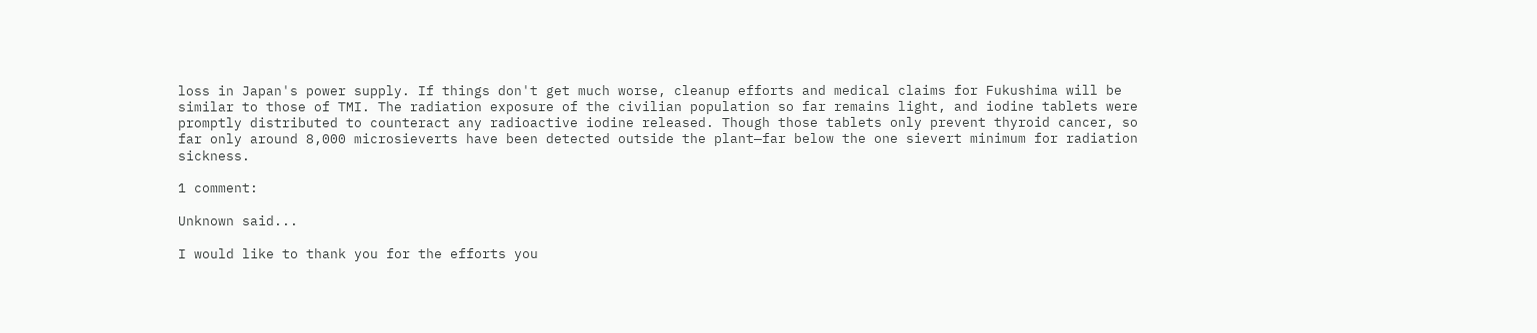loss in Japan's power supply. If things don't get much worse, cleanup efforts and medical claims for Fukushima will be similar to those of TMI. The radiation exposure of the civilian population so far remains light, and iodine tablets were promptly distributed to counteract any radioactive iodine released. Though those tablets only prevent thyroid cancer, so far only around 8,000 microsieverts have been detected outside the plant—far below the one sievert minimum for radiation sickness.

1 comment:

Unknown said...

I would like to thank you for the efforts you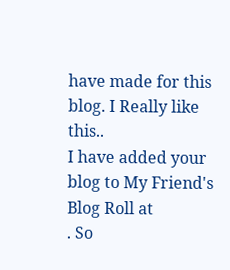have made for this blog. I Really like this..
I have added your blog to My Friend's Blog Roll at
. So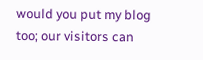would you put my blog too; our visitors can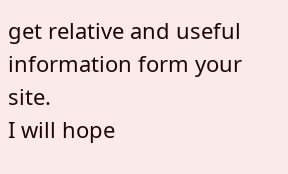get relative and useful information form your site.
I will hope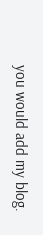you would add my blog.